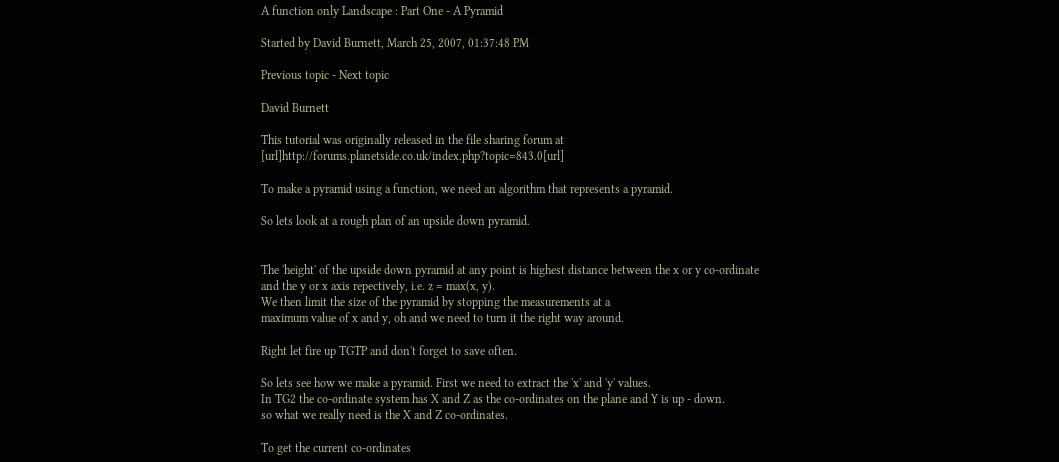A function only Landscape : Part One - A Pyramid

Started by David Burnett, March 25, 2007, 01:37:48 PM

Previous topic - Next topic

David Burnett

This tutorial was originally released in the file sharing forum at [url]http://forums.planetside.co.uk/index.php?topic=843.0[url]

To make a pyramid using a function, we need an algorithm that represents a pyramid.

So lets look at a rough plan of an upside down pyramid.


The 'height' of the upside down pyramid at any point is highest distance between the x or y co-ordinate
and the y or x axis repectively, i.e. z = max(x, y).
We then limit the size of the pyramid by stopping the measurements at a
maximum value of x and y, oh and we need to turn it the right way around.

Right let fire up TGTP and don't forget to save often.

So lets see how we make a pyramid. First we need to extract the 'x' and 'y' values.
In TG2 the co-ordinate system has X and Z as the co-ordinates on the plane and Y is up - down.
so what we really need is the X and Z co-ordinates.

To get the current co-ordinates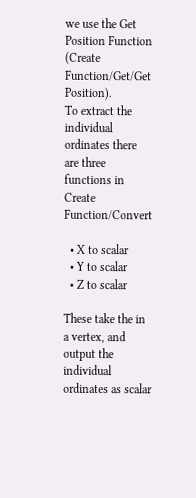we use the Get Position Function (Create Function/Get/Get Position).
To extract the individual ordinates there are three functions in Create Function/Convert

  • X to scalar
  • Y to scalar
  • Z to scalar

These take the in a vertex, and output the individual ordinates as scalar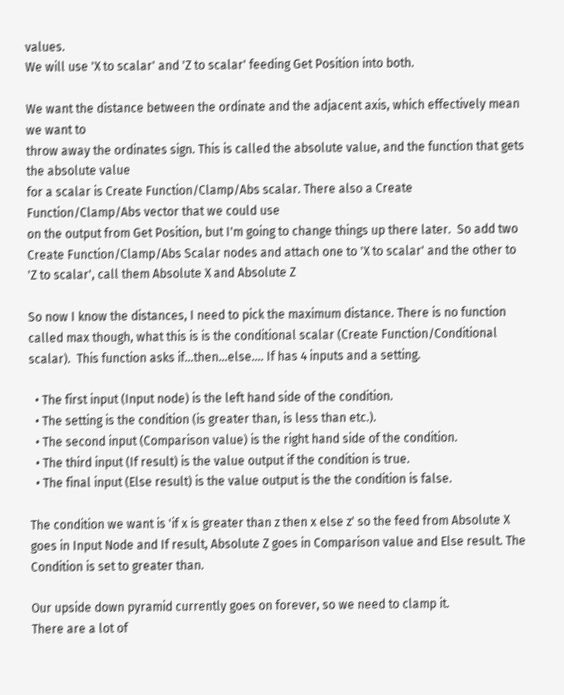values.
We will use 'X to scalar' and 'Z to scalar' feeding Get Position into both.

We want the distance between the ordinate and the adjacent axis, which effectively mean we want to
throw away the ordinates sign. This is called the absolute value, and the function that gets the absolute value
for a scalar is Create Function/Clamp/Abs scalar. There also a Create Function/Clamp/Abs vector that we could use
on the output from Get Position, but I'm going to change things up there later.  So add two Create Function/Clamp/Abs Scalar nodes and attach one to 'X to scalar' and the other to 'Z to scalar', call them Absolute X and Absolute Z

So now I know the distances, I need to pick the maximum distance. There is no function called max though, what this is is the conditional scalar (Create Function/Conditional scalar).  This function asks if...then...else.... If has 4 inputs and a setting.

  • The first input (Input node) is the left hand side of the condition.
  • The setting is the condition (is greater than, is less than etc.).
  • The second input (Comparison value) is the right hand side of the condition.
  • The third input (If result) is the value output if the condition is true.
  • The final input (Else result) is the value output is the the condition is false.

The condition we want is 'if x is greater than z then x else z' so the feed from Absolute X goes in Input Node and If result, Absolute Z goes in Comparison value and Else result. The Condition is set to greater than.

Our upside down pyramid currently goes on forever, so we need to clamp it.
There are a lot of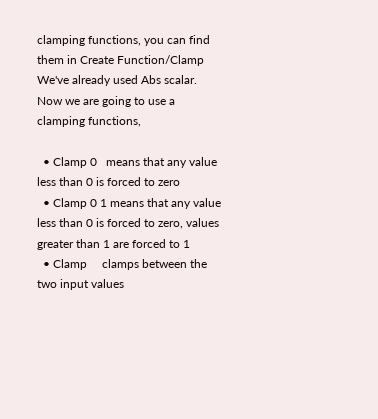clamping functions, you can find them in Create Function/Clamp
We've already used Abs scalar. Now we are going to use a clamping functions,

  • Clamp 0   means that any value less than 0 is forced to zero
  • Clamp 0 1 means that any value less than 0 is forced to zero, values greater than 1 are forced to 1
  • Clamp     clamps between the two input values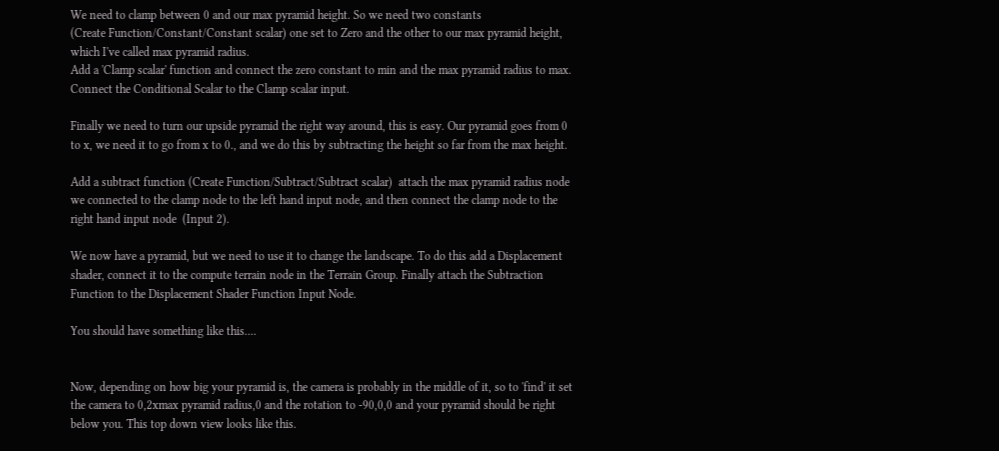We need to clamp between 0 and our max pyramid height. So we need two constants
(Create Function/Constant/Constant scalar) one set to Zero and the other to our max pyramid height, which I've called max pyramid radius.
Add a 'Clamp scalar' function and connect the zero constant to min and the max pyramid radius to max.
Connect the Conditional Scalar to the Clamp scalar input.

Finally we need to turn our upside pyramid the right way around, this is easy. Our pyramid goes from 0 to x, we need it to go from x to 0., and we do this by subtracting the height so far from the max height.

Add a subtract function (Create Function/Subtract/Subtract scalar)  attach the max pyramid radius node we connected to the clamp node to the left hand input node, and then connect the clamp node to the right hand input node  (Input 2).

We now have a pyramid, but we need to use it to change the landscape. To do this add a Displacement shader, connect it to the compute terrain node in the Terrain Group. Finally attach the Subtraction Function to the Displacement Shader Function Input Node.

You should have something like this....


Now, depending on how big your pyramid is, the camera is probably in the middle of it, so to 'find' it set the camera to 0,2xmax pyramid radius,0 and the rotation to -90,0,0 and your pyramid should be right below you. This top down view looks like this.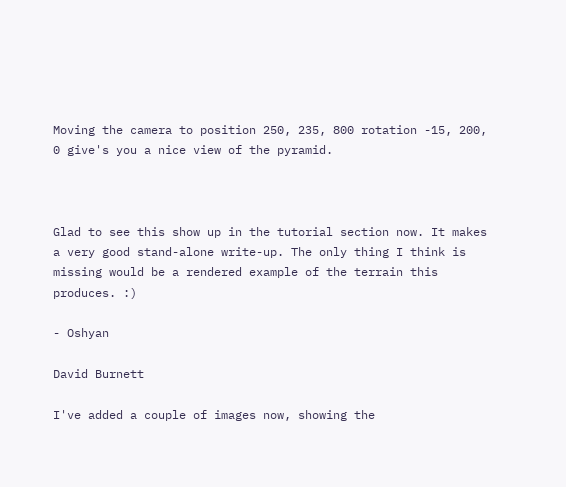Moving the camera to position 250, 235, 800 rotation -15, 200, 0 give's you a nice view of the pyramid.



Glad to see this show up in the tutorial section now. It makes a very good stand-alone write-up. The only thing I think is missing would be a rendered example of the terrain this produces. :)

- Oshyan

David Burnett

I've added a couple of images now, showing the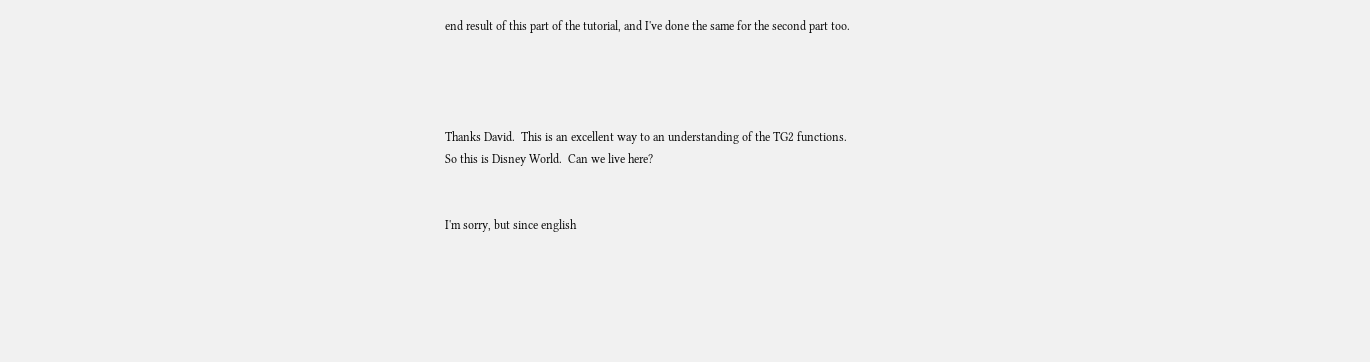end result of this part of the tutorial, and I've done the same for the second part too.




Thanks David.  This is an excellent way to an understanding of the TG2 functions.
So this is Disney World.  Can we live here?


I'm sorry, but since english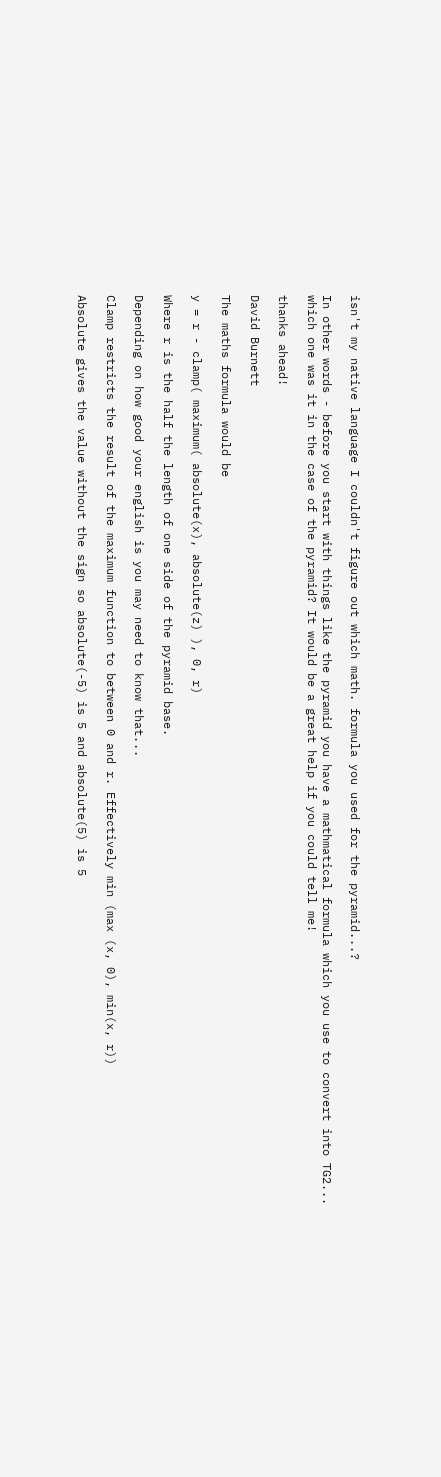isn't my native language I couldn't figure out which math. formula you used for the pyramid...?

In other words - before you start with things like the pyramid you have a mathmatical formula which you use to convert into TG2...
which one was it in the case of the pyramid? It would be a great help if you could tell me!

thanks ahead!

David Burnett

The maths formula would be

y = r - clamp( maximum( absolute(x), absolute(z) ), 0, r)

Where r is the half the length of one side of the pyramid base.

Depending on how good your english is you may need to know that...

Clamp restricts the result of the maximum function to between 0 and r. Effectively min (max (x, 0), min(x, r))

Absolute gives the value without the sign so absolute(-5) is 5 and absolute(5) is 5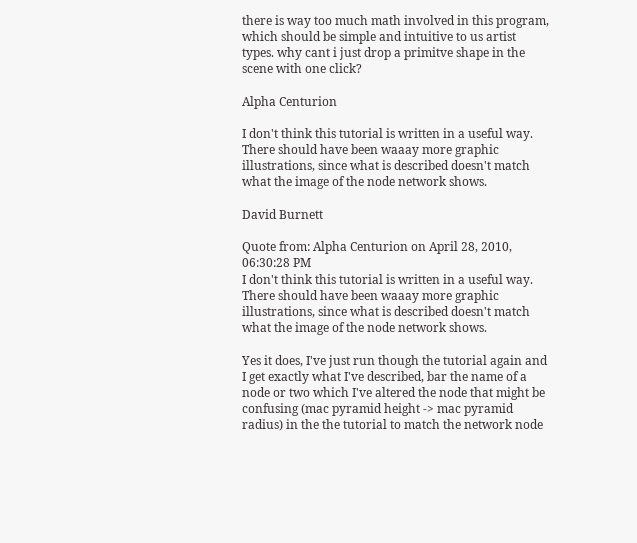there is way too much math involved in this program, which should be simple and intuitive to us artist types. why cant i just drop a primitve shape in the scene with one click?

Alpha Centurion

I don't think this tutorial is written in a useful way. There should have been waaay more graphic illustrations, since what is described doesn't match what the image of the node network shows.

David Burnett

Quote from: Alpha Centurion on April 28, 2010, 06:30:28 PM
I don't think this tutorial is written in a useful way. There should have been waaay more graphic illustrations, since what is described doesn't match what the image of the node network shows.

Yes it does, I've just run though the tutorial again and I get exactly what I've described, bar the name of a node or two which I've altered the node that might be confusing (mac pyramid height -> mac pyramid radius) in the the tutorial to match the network node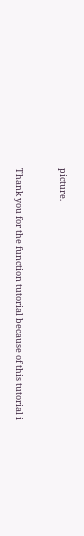picture.



Thank you for the function tutorial because of this tutorial i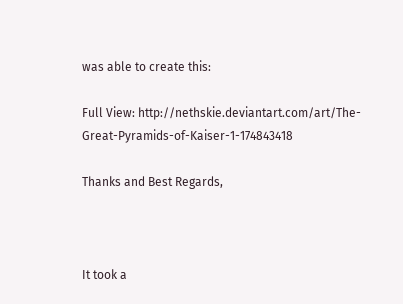was able to create this:

Full View: http://nethskie.deviantart.com/art/The-Great-Pyramids-of-Kaiser-1-174843418

Thanks and Best Regards,



It took a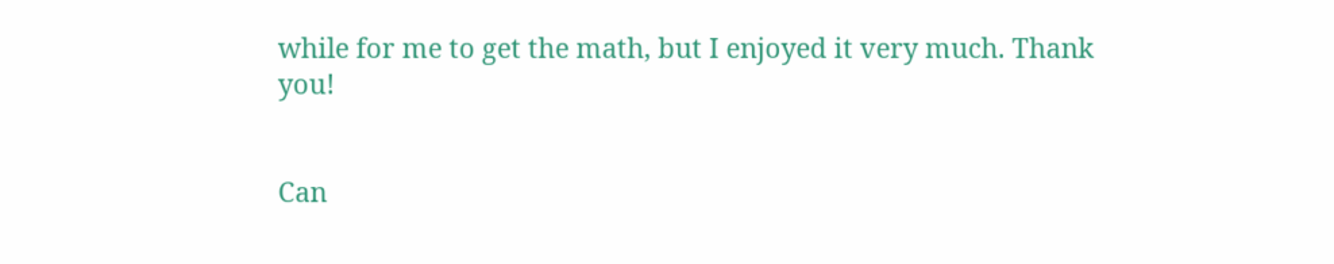while for me to get the math, but I enjoyed it very much. Thank you!


Can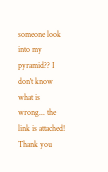someone look into my pyramid?? I don't know what is wrong... the link is attached!
Thank you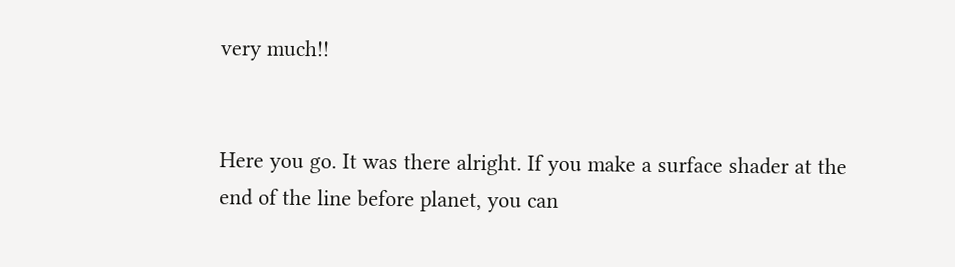very much!!


Here you go. It was there alright. If you make a surface shader at the end of the line before planet, you can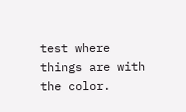test where things are with the color.